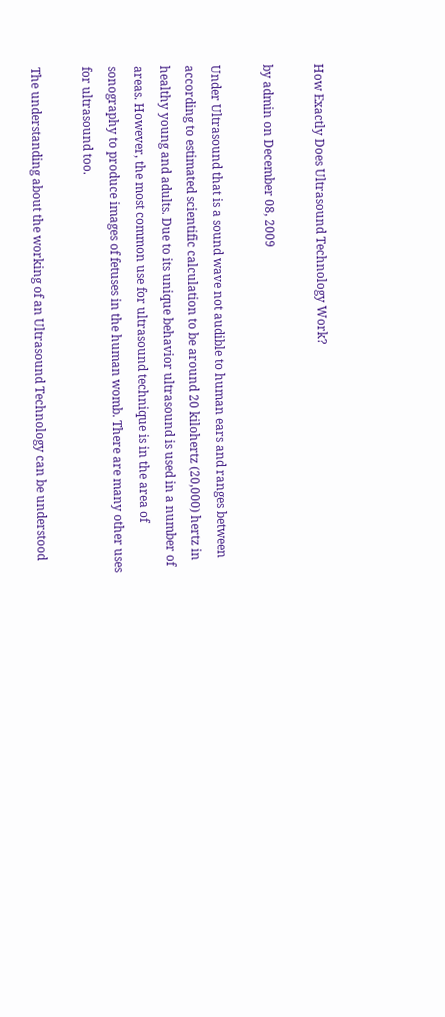How Exactly Does Ultrasound Technology Work?

by admin on December 08, 2009

Under Ultrasound that is a sound wave not audible to human ears and ranges between according to estimated scientific calculation to be around 20 kilohertz (20,000) hertz in healthy young and adults. Due to its unique behavior ultrasound is used in a number of areas. However, the most common use for ultrasound technique is in the area of sonography to produce images of fetuses in the human womb. There are many other uses for ultrasound too.

The understanding about the working of an Ultrasound Technology can be understood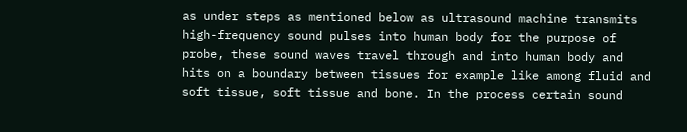as under steps as mentioned below as ultrasound machine transmits high-frequency sound pulses into human body for the purpose of probe, these sound waves travel through and into human body and hits on a boundary between tissues for example like among fluid and soft tissue, soft tissue and bone. In the process certain sound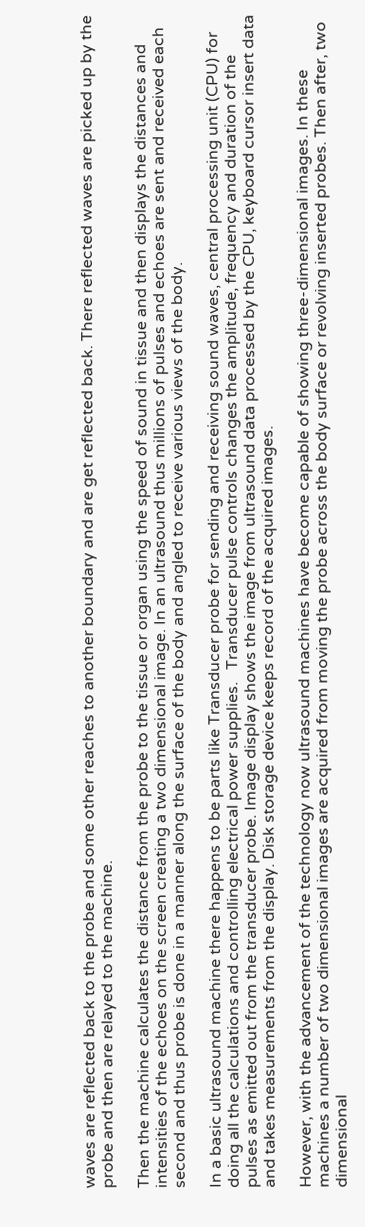waves are reflected back to the probe and some other reaches to another boundary and are get reflected back. There reflected waves are picked up by the probe and then are relayed to the machine.

Then the machine calculates the distance from the probe to the tissue or organ using the speed of sound in tissue and then displays the distances and intensities of the echoes on the screen creating a two dimensional image. In an ultrasound thus millions of pulses and echoes are sent and received each second and thus probe is done in a manner along the surface of the body and angled to receive various views of the body.

In a basic ultrasound machine there happens to be parts like Transducer probe for sending and receiving sound waves, central processing unit (CPU) for doing all the calculations and controlling electrical power supplies.   Transducer pulse controls changes the amplitude, frequency and duration of the pulses as emitted out from the transducer probe. Image display shows the image from ultrasound data processed by the CPU, keyboard cursor insert data and takes measurements from the display. Disk storage device keeps record of the acquired images.

However, with the advancement of the technology now ultrasound machines have become capable of showing three-dimensional images. In these machines a number of two dimensional images are acquired from moving the probe across the body surface or revolving inserted probes. Then after, two dimensional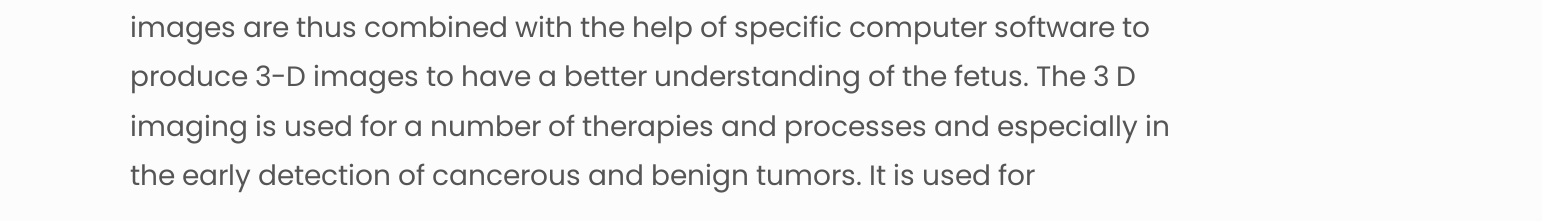images are thus combined with the help of specific computer software to produce 3-D images to have a better understanding of the fetus. The 3 D imaging is used for a number of therapies and processes and especially in the early detection of cancerous and benign tumors. It is used for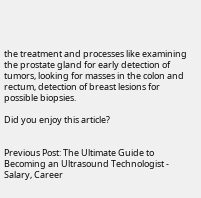the treatment and processes like examining the prostate gland for early detection of tumors, looking for masses in the colon and rectum, detection of breast lesions for possible biopsies.

Did you enjoy this article?


Previous Post: The Ultimate Guide to Becoming an Ultrasound Technologist - Salary, Career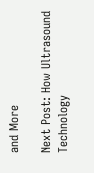and More

Next Post: How Ultrasound Technology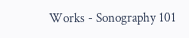Works - Sonography 101